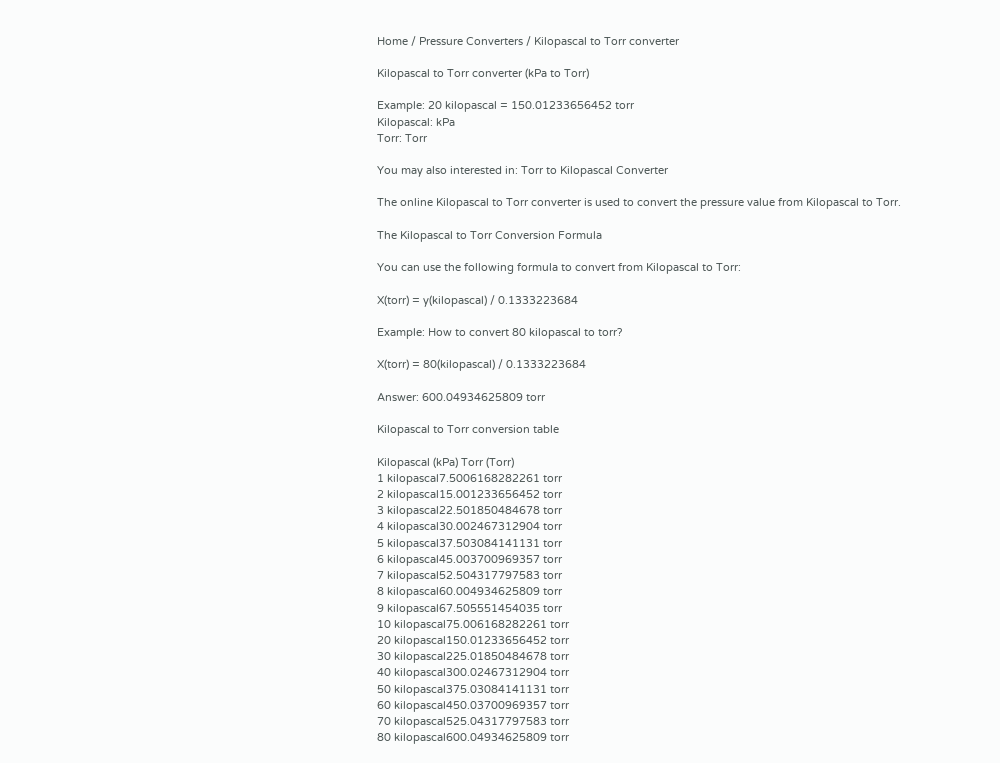Home / Pressure Converters / Kilopascal to Torr converter

Kilopascal to Torr converter (kPa to Torr)

Example: 20 kilopascal = 150.01233656452 torr
Kilopascal: kPa
Torr: Torr

You may also interested in: Torr to Kilopascal Converter

The online Kilopascal to Torr converter is used to convert the pressure value from Kilopascal to Torr.

The Kilopascal to Torr Conversion Formula

You can use the following formula to convert from Kilopascal to Torr:

X(torr) = y(kilopascal) / 0.1333223684

Example: How to convert 80 kilopascal to torr?

X(torr) = 80(kilopascal) / 0.1333223684

Answer: 600.04934625809 torr

Kilopascal to Torr conversion table

Kilopascal (kPa) Torr (Torr)
1 kilopascal7.5006168282261 torr
2 kilopascal15.001233656452 torr
3 kilopascal22.501850484678 torr
4 kilopascal30.002467312904 torr
5 kilopascal37.503084141131 torr
6 kilopascal45.003700969357 torr
7 kilopascal52.504317797583 torr
8 kilopascal60.004934625809 torr
9 kilopascal67.505551454035 torr
10 kilopascal75.006168282261 torr
20 kilopascal150.01233656452 torr
30 kilopascal225.01850484678 torr
40 kilopascal300.02467312904 torr
50 kilopascal375.03084141131 torr
60 kilopascal450.03700969357 torr
70 kilopascal525.04317797583 torr
80 kilopascal600.04934625809 torr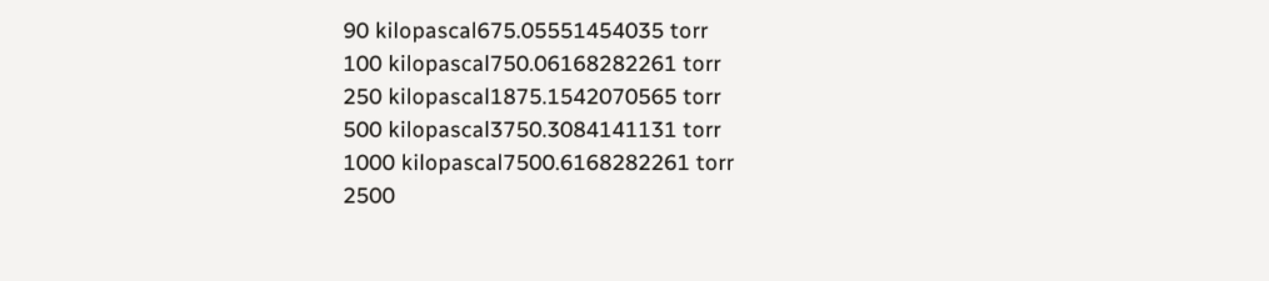90 kilopascal675.05551454035 torr
100 kilopascal750.06168282261 torr
250 kilopascal1875.1542070565 torr
500 kilopascal3750.3084141131 torr
1000 kilopascal7500.6168282261 torr
2500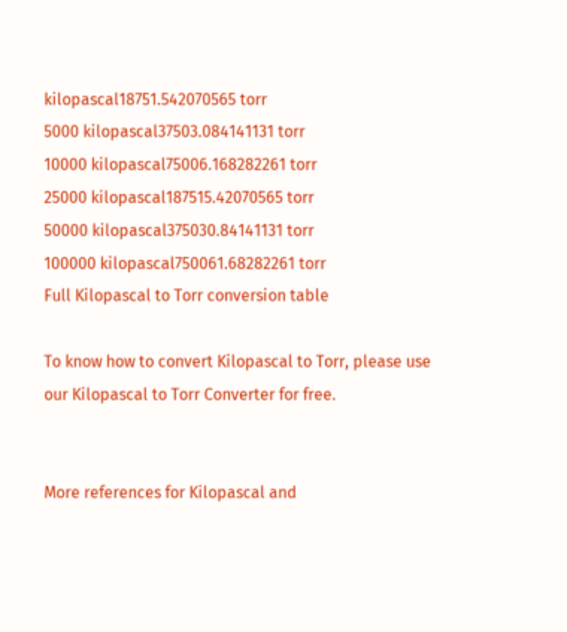kilopascal18751.542070565 torr
5000 kilopascal37503.084141131 torr
10000 kilopascal75006.168282261 torr
25000 kilopascal187515.42070565 torr
50000 kilopascal375030.84141131 torr
100000 kilopascal750061.68282261 torr
Full Kilopascal to Torr conversion table

To know how to convert Kilopascal to Torr, please use our Kilopascal to Torr Converter for free.


More references for Kilopascal and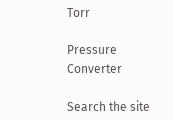Torr

Pressure Converter

Search the site